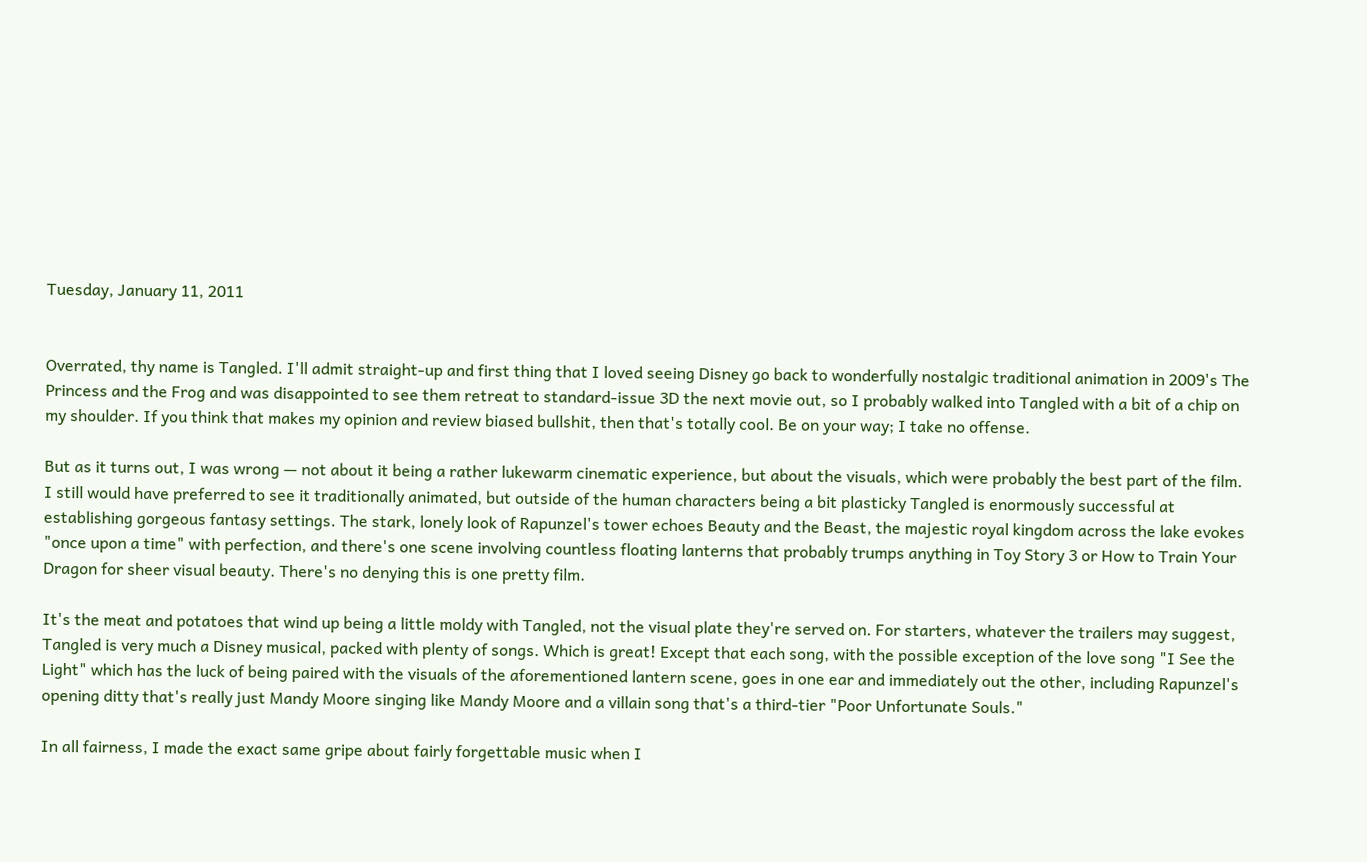Tuesday, January 11, 2011


Overrated, thy name is Tangled. I'll admit straight-up and first thing that I loved seeing Disney go back to wonderfully nostalgic traditional animation in 2009's The Princess and the Frog and was disappointed to see them retreat to standard-issue 3D the next movie out, so I probably walked into Tangled with a bit of a chip on my shoulder. If you think that makes my opinion and review biased bullshit, then that's totally cool. Be on your way; I take no offense.

But as it turns out, I was wrong — not about it being a rather lukewarm cinematic experience, but about the visuals, which were probably the best part of the film. I still would have preferred to see it traditionally animated, but outside of the human characters being a bit plasticky Tangled is enormously successful at establishing gorgeous fantasy settings. The stark, lonely look of Rapunzel's tower echoes Beauty and the Beast, the majestic royal kingdom across the lake evokes "once upon a time" with perfection, and there's one scene involving countless floating lanterns that probably trumps anything in Toy Story 3 or How to Train Your Dragon for sheer visual beauty. There's no denying this is one pretty film.

It's the meat and potatoes that wind up being a little moldy with Tangled, not the visual plate they're served on. For starters, whatever the trailers may suggest, Tangled is very much a Disney musical, packed with plenty of songs. Which is great! Except that each song, with the possible exception of the love song "I See the Light" which has the luck of being paired with the visuals of the aforementioned lantern scene, goes in one ear and immediately out the other, including Rapunzel's opening ditty that's really just Mandy Moore singing like Mandy Moore and a villain song that's a third-tier "Poor Unfortunate Souls."

In all fairness, I made the exact same gripe about fairly forgettable music when I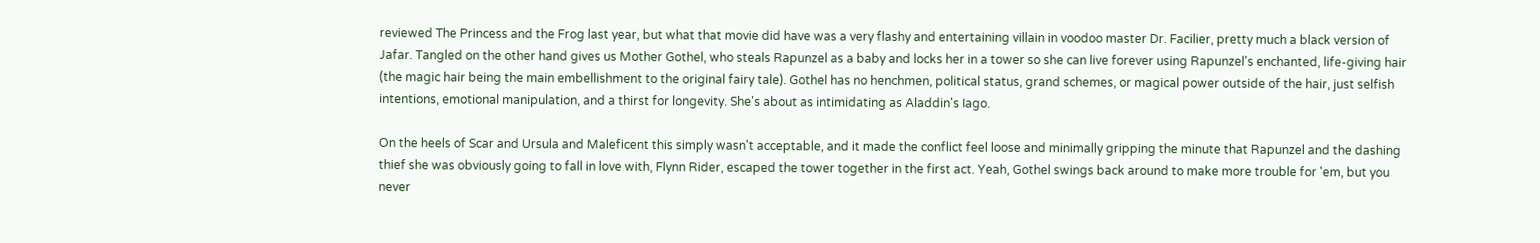reviewed The Princess and the Frog last year, but what that movie did have was a very flashy and entertaining villain in voodoo master Dr. Facilier, pretty much a black version of Jafar. Tangled on the other hand gives us Mother Gothel, who steals Rapunzel as a baby and locks her in a tower so she can live forever using Rapunzel's enchanted, life-giving hair (the magic hair being the main embellishment to the original fairy tale). Gothel has no henchmen, political status, grand schemes, or magical power outside of the hair, just selfish intentions, emotional manipulation, and a thirst for longevity. She's about as intimidating as Aladdin's Iago.

On the heels of Scar and Ursula and Maleficent this simply wasn't acceptable, and it made the conflict feel loose and minimally gripping the minute that Rapunzel and the dashing thief she was obviously going to fall in love with, Flynn Rider, escaped the tower together in the first act. Yeah, Gothel swings back around to make more trouble for 'em, but you never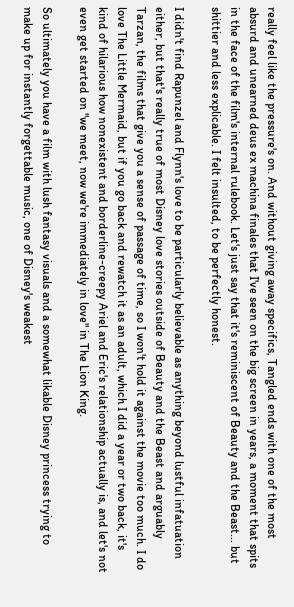really feel like the pressure's on. And without giving away specifics, Tangled ends with one of the most absurd and unearned deus ex machina finales that I've seen on the big screen in years, a moment that spits in the face of the film's internal rulebook. Let's just say that it's reminiscent of Beauty and the Beast... but shittier and less explicable. I felt insulted, to be perfectly honest.

I didn't find Rapunzel and Flynn's love to be particularly believable as anything beyond lustful infatuation either, but that's really true of most Disney love stories outside of Beauty and the Beast and arguably Tarzan, the films that give you a sense of passage of time, so I won't hold it against the movie too much. I do love The Little Mermaid, but if you go back and rewatch it as an adult, which I did a year or two back, it's kind of hilarious how nonexistent and borderline-creepy Ariel and Eric's relationship actually is, and let's not even get started on "we meet, now we're immediately in love" in The Lion King.

So ultimately you have a film with lush fantasy visuals and a somewhat likable Disney princess trying to make up for instantly forgettable music, one of Disney's weakest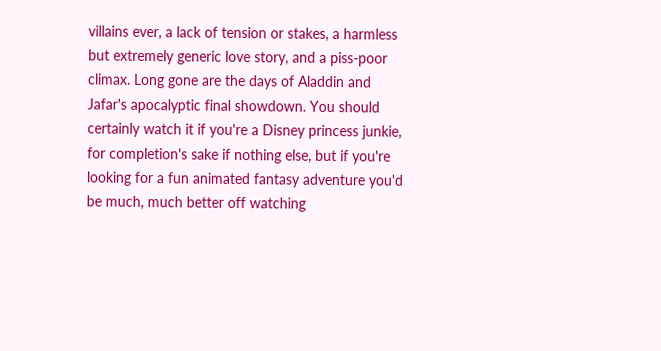villains ever, a lack of tension or stakes, a harmless but extremely generic love story, and a piss-poor climax. Long gone are the days of Aladdin and Jafar's apocalyptic final showdown. You should certainly watch it if you're a Disney princess junkie, for completion's sake if nothing else, but if you're looking for a fun animated fantasy adventure you'd be much, much better off watching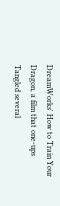DreamWorks' How to Train Your Dragon, a film that one-ups Tangled several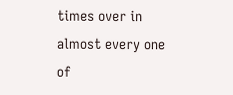times over in almost every one of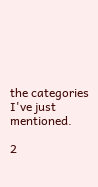the categories I've just mentioned.

2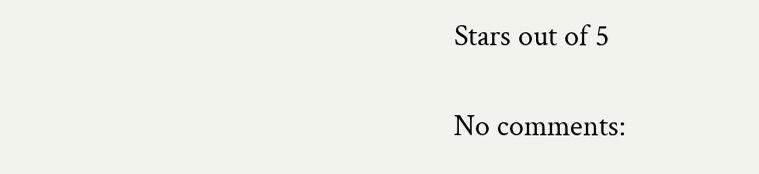Stars out of 5

No comments: